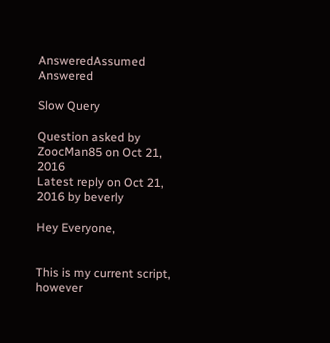AnsweredAssumed Answered

Slow Query

Question asked by ZoocMan85 on Oct 21, 2016
Latest reply on Oct 21, 2016 by beverly

Hey Everyone,


This is my current script, however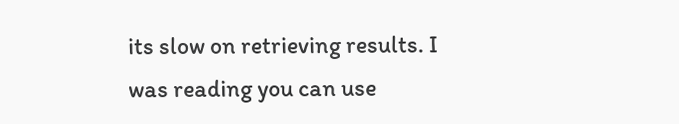its slow on retrieving results. I was reading you can use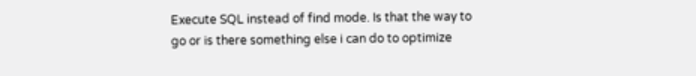Execute SQL instead of find mode. Is that the way to go or is there something else i can do to optimize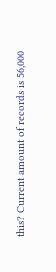this? Current amount of records is 56,000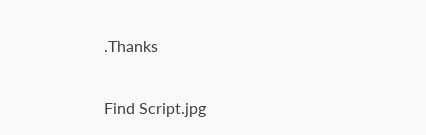.Thanks


Find Script.jpg